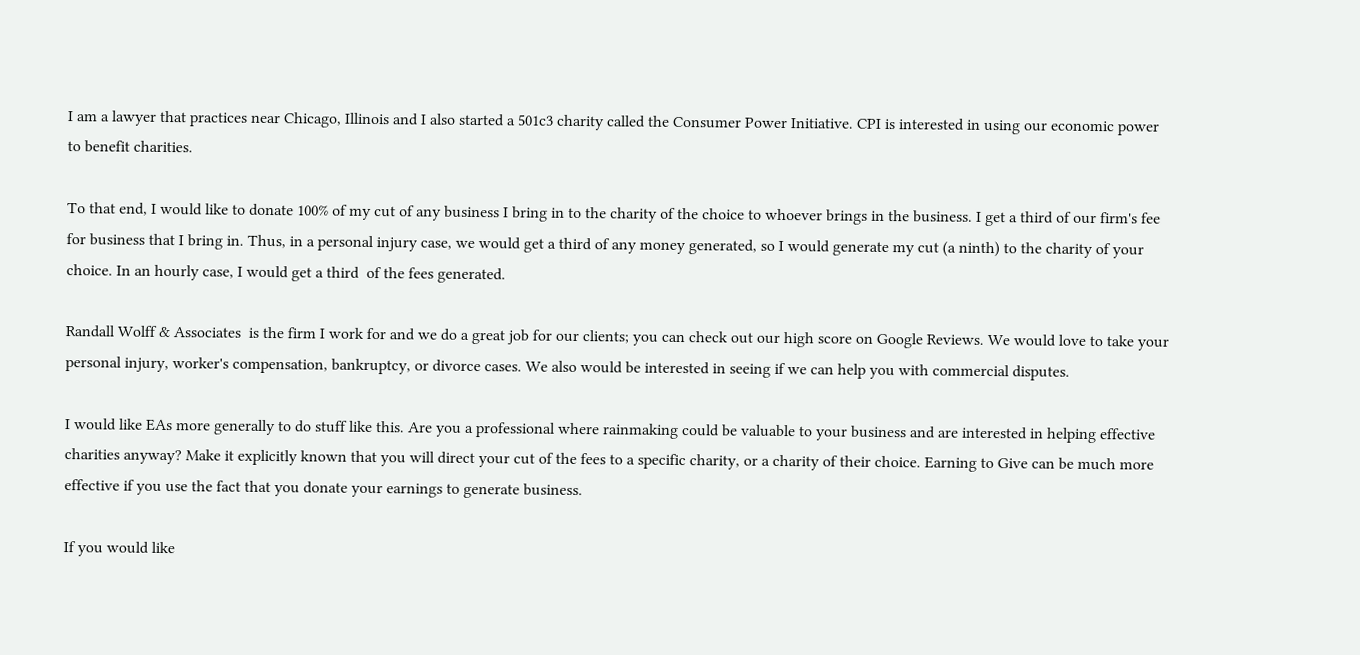I am a lawyer that practices near Chicago, Illinois and I also started a 501c3 charity called the Consumer Power Initiative. CPI is interested in using our economic power to benefit charities.

To that end, I would like to donate 100% of my cut of any business I bring in to the charity of the choice to whoever brings in the business. I get a third of our firm's fee for business that I bring in. Thus, in a personal injury case, we would get a third of any money generated, so I would generate my cut (a ninth) to the charity of your choice. In an hourly case, I would get a third  of the fees generated.

Randall Wolff & Associates  is the firm I work for and we do a great job for our clients; you can check out our high score on Google Reviews. We would love to take your personal injury, worker's compensation, bankruptcy, or divorce cases. We also would be interested in seeing if we can help you with commercial disputes.

I would like EAs more generally to do stuff like this. Are you a professional where rainmaking could be valuable to your business and are interested in helping effective charities anyway? Make it explicitly known that you will direct your cut of the fees to a specific charity, or a charity of their choice. Earning to Give can be much more effective if you use the fact that you donate your earnings to generate business.

If you would like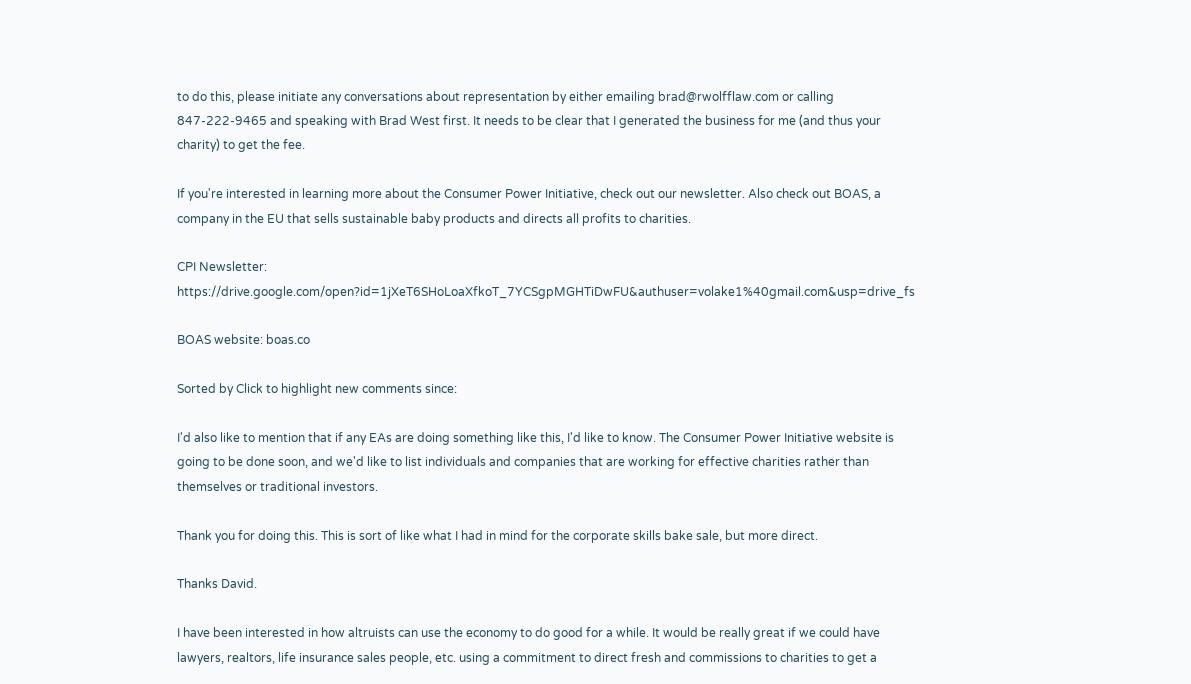to do this, please initiate any conversations about representation by either emailing brad@rwolfflaw.com or calling 847-222-9465 and speaking with Brad West first. It needs to be clear that I generated the business for me (and thus your charity) to get the fee.

If you're interested in learning more about the Consumer Power Initiative, check out our newsletter. Also check out BOAS, a company in the EU that sells sustainable baby products and directs all profits to charities.

CPI Newsletter: https://drive.google.com/open?id=1jXeT6SHoLoaXfkoT_7YCSgpMGHTiDwFU&authuser=volake1%40gmail.com&usp=drive_fs

BOAS website: boas.co

Sorted by Click to highlight new comments since:

I'd also like to mention that if any EAs are doing something like this, I'd like to know. The Consumer Power Initiative website is going to be done soon, and we'd like to list individuals and companies that are working for effective charities rather than themselves or traditional investors.

Thank you for doing this. This is sort of like what I had in mind for the corporate skills bake sale, but more direct.

Thanks David.

I have been interested in how altruists can use the economy to do good for a while. It would be really great if we could have lawyers, realtors, life insurance sales people, etc. using a commitment to direct fresh and commissions to charities to get a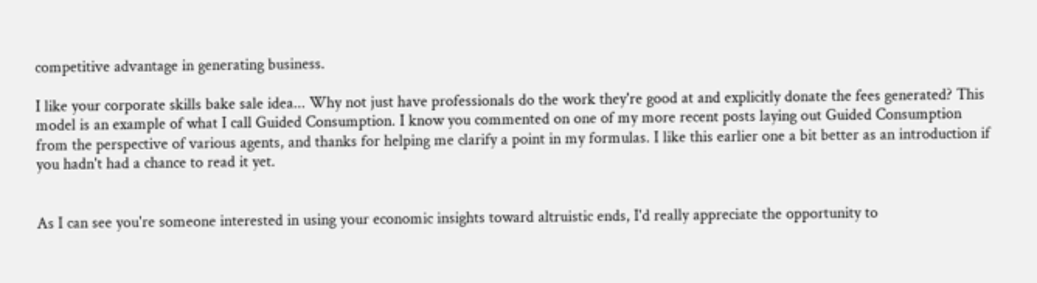competitive advantage in generating business.

I like your corporate skills bake sale idea... Why not just have professionals do the work they're good at and explicitly donate the fees generated? This model is an example of what I call Guided Consumption. I know you commented on one of my more recent posts laying out Guided Consumption from the perspective of various agents, and thanks for helping me clarify a point in my formulas. I like this earlier one a bit better as an introduction if you hadn't had a chance to read it yet.


As I can see you're someone interested in using your economic insights toward altruistic ends, I'd really appreciate the opportunity to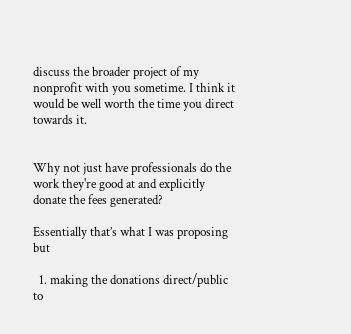discuss the broader project of my nonprofit with you sometime. I think it would be well worth the time you direct towards it.


Why not just have professionals do the work they're good at and explicitly donate the fees generated?

Essentially that’s what I was proposing but

  1. making the donations direct/public to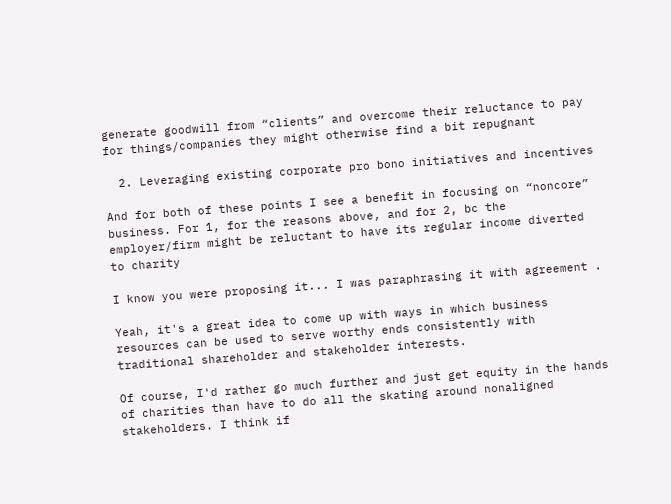generate goodwill from “clients” and overcome their reluctance to pay for things/companies they might otherwise find a bit repugnant

  2. Leveraging existing corporate pro bono initiatives and incentives

And for both of these points I see a benefit in focusing on “noncore” business. For 1, for the reasons above, and for 2, bc the employer/firm might be reluctant to have its regular income diverted to charity

I know you were proposing it... I was paraphrasing it with agreement .

Yeah, it's a great idea to come up with ways in which business resources can be used to serve worthy ends consistently with traditional shareholder and stakeholder interests.

Of course, I'd rather go much further and just get equity in the hands of charities than have to do all the skating around nonaligned stakeholders. I think if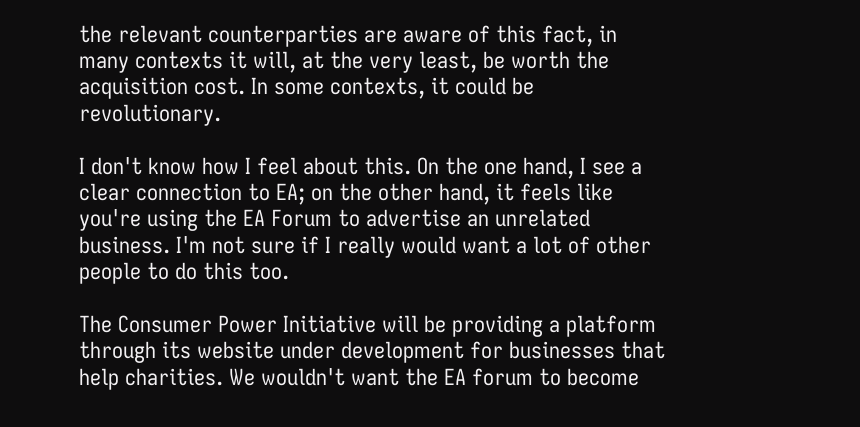the relevant counterparties are aware of this fact, in many contexts it will, at the very least, be worth the acquisition cost. In some contexts, it could be revolutionary.

I don't know how I feel about this. On the one hand, I see a clear connection to EA; on the other hand, it feels like you're using the EA Forum to advertise an unrelated business. I'm not sure if I really would want a lot of other people to do this too.

The Consumer Power Initiative will be providing a platform through its website under development for businesses that help charities. We wouldn't want the EA forum to become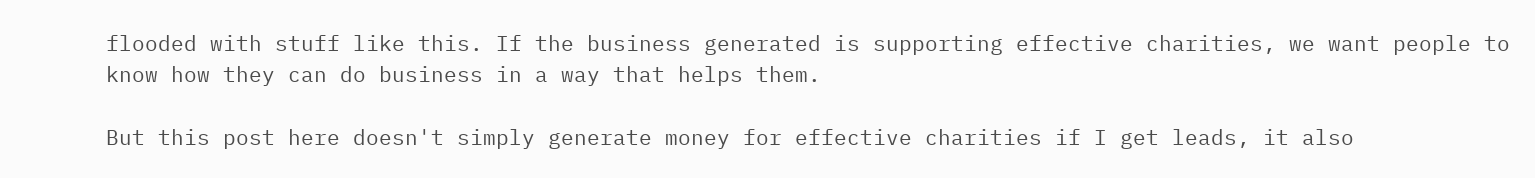flooded with stuff like this. If the business generated is supporting effective charities, we want people to know how they can do business in a way that helps them.

But this post here doesn't simply generate money for effective charities if I get leads, it also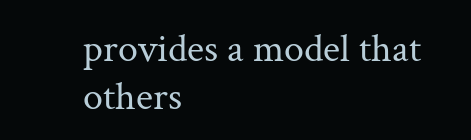provides a model that others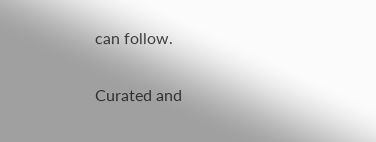can follow.

Curated and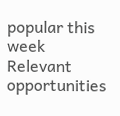popular this week
Relevant opportunities